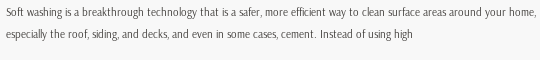Soft washing is a breakthrough technology that is a safer, more efficient way to clean surface areas around your home, especially the roof, siding, and decks, and even in some cases, cement. Instead of using high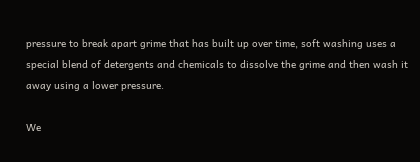pressure to break apart grime that has built up over time, soft washing uses a special blend of detergents and chemicals to dissolve the grime and then wash it away using a lower pressure.

We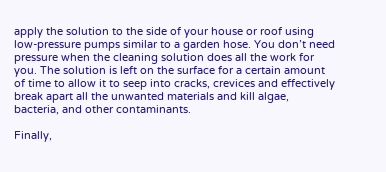apply the solution to the side of your house or roof using low-pressure pumps similar to a garden hose. You don’t need pressure when the cleaning solution does all the work for you. The solution is left on the surface for a certain amount of time to allow it to seep into cracks, crevices and effectively break apart all the unwanted materials and kill algae, bacteria, and other contaminants.

Finally,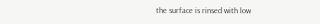the surface is rinsed with low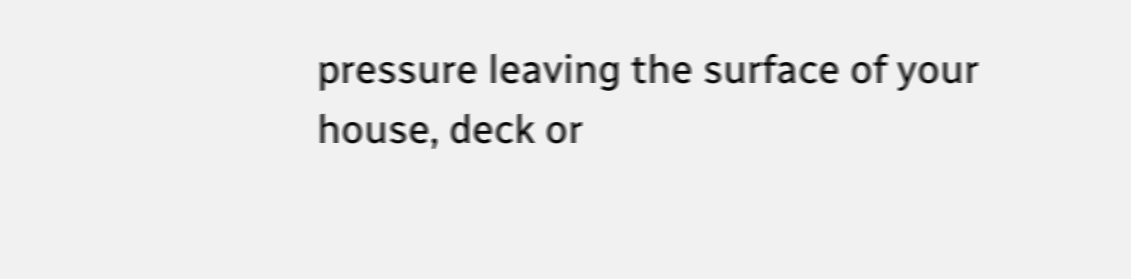pressure leaving the surface of your house, deck or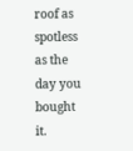roof as spotless as the day you bought it.